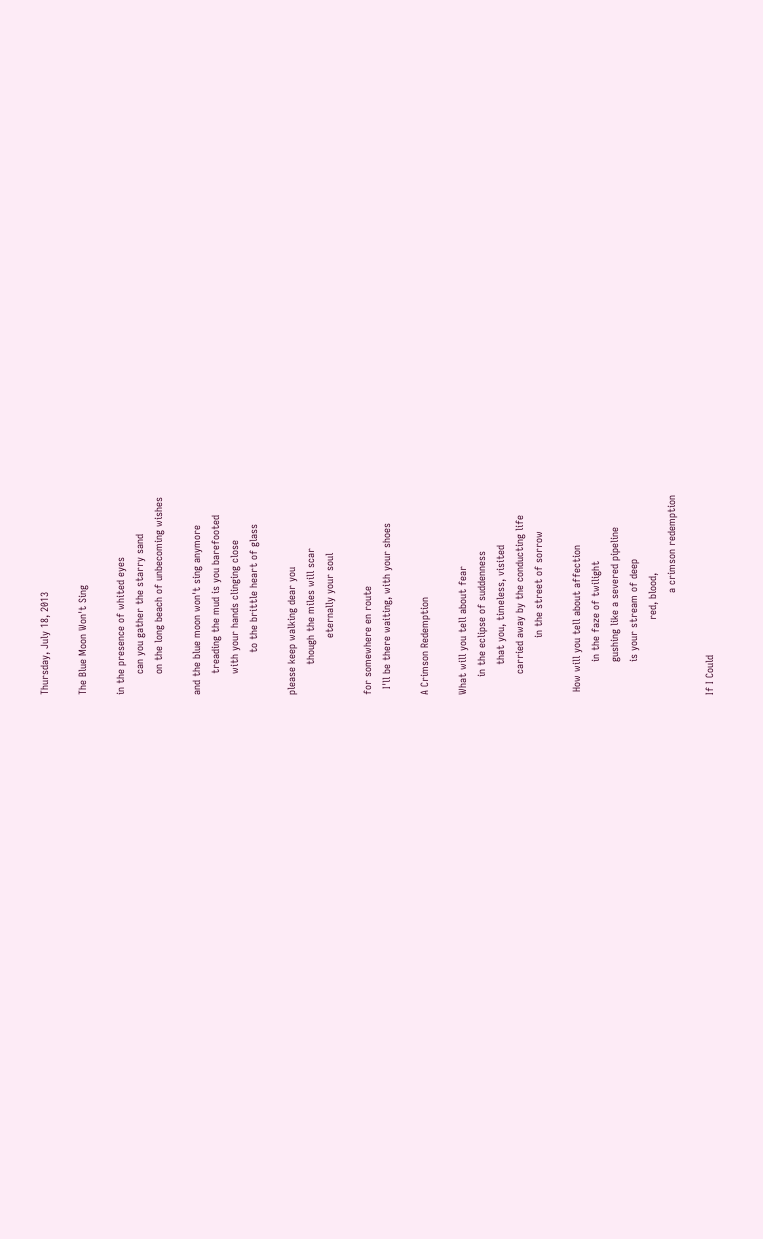Thursday, July 18, 2013

The Blue Moon Won't Sing

in the presence of whited eyes
       can you gather the starry sand
       on the long beach of unbecoming wishes

and the blue moon won't sing anymore
       treading the mud is you barefooted
       with your hands clinging close
              to the brittle heart of glass

please keep walking dear you
          though the miles will scar
                   eternally your soul

for somewhere en route
  I'll be there waiting, with your shoes

A Crimson Redemption

What will you tell about fear
      in the eclipse of suddenness
          that you, timeless, visited
       carried away by the conducting life
                   in the street of sorrow

 How will you tell about affection
           in the faze of twilight
           gushing like a severed pipeline
           is your stream of deep
                         red, blood,
                                  a crimson redemption

If I Could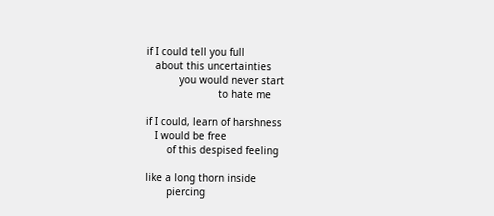if I could tell you full
   about this uncertainties
           you would never start
                        to hate me

if I could, learn of harshness
   I would be free
       of this despised feeling

like a long thorn inside
       piercing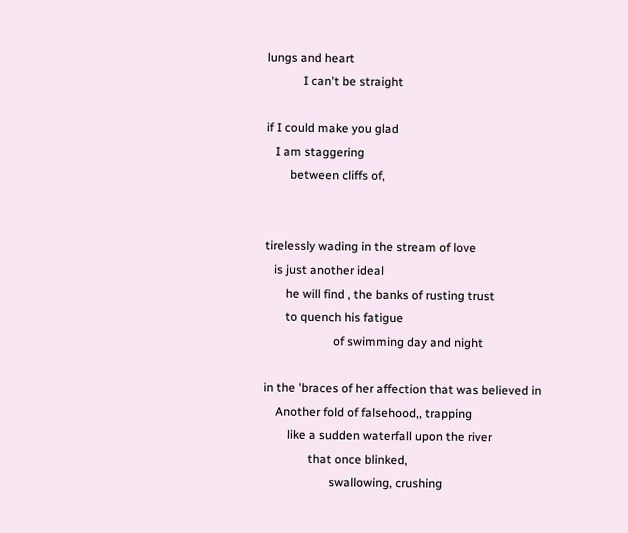lungs and heart
            I can't be straight

if I could make you glad
   I am staggering
        between cliffs of,


tirelessly wading in the stream of love
   is just another ideal
       he will find , the banks of rusting trust
       to quench his fatigue
                       of swimming day and night

in the 'braces of her affection that was believed in
    Another fold of falsehood,, trapping
        like a sudden waterfall upon the river
               that once blinked,
                      swallowing, crushing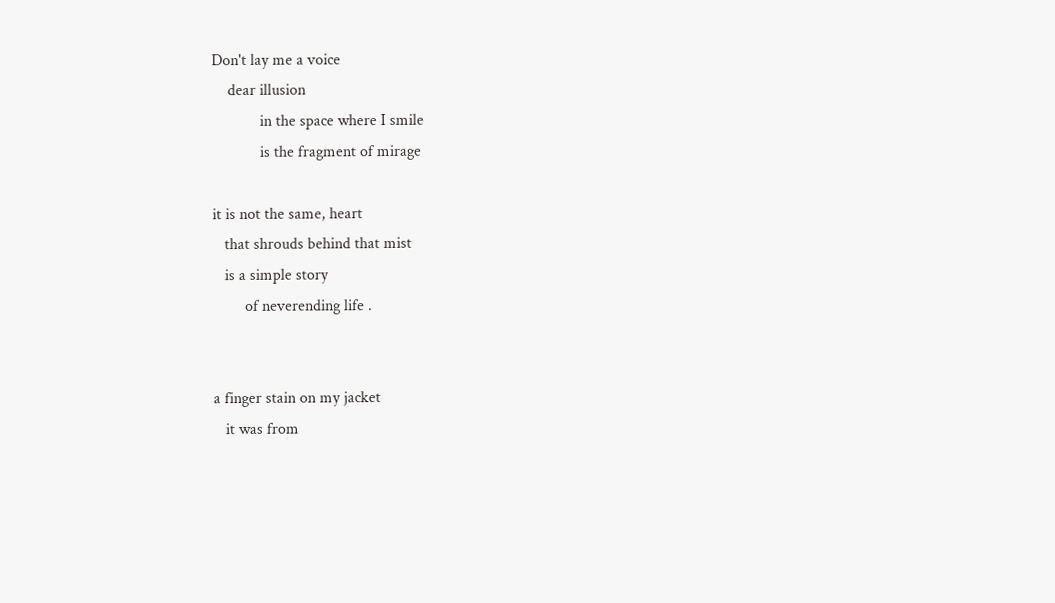Don't lay me a voice
    dear illusion
            in the space where I smile
            is the fragment of mirage

it is not the same, heart
   that shrouds behind that mist
   is a simple story
        of neverending life .


a finger stain on my jacket
   it was from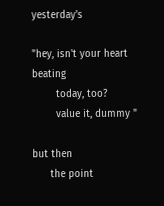yesterday's

"hey, isn't your heart beating
        today, too?
        value it, dummy "

but then
      the point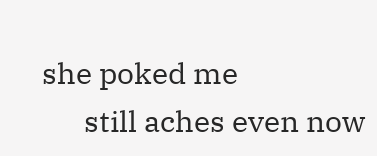she poked me
      still aches even now